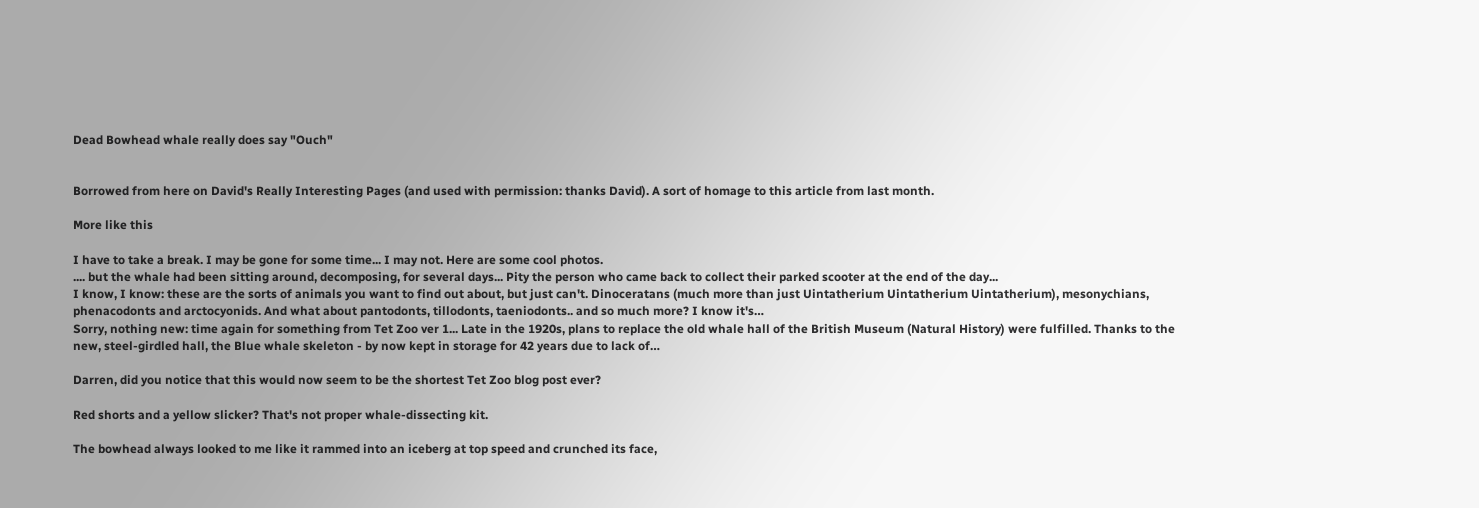Dead Bowhead whale really does say "Ouch"


Borrowed from here on David's Really Interesting Pages (and used with permission: thanks David). A sort of homage to this article from last month.

More like this

I have to take a break. I may be gone for some time... I may not. Here are some cool photos.
.... but the whale had been sitting around, decomposing, for several days... Pity the person who came back to collect their parked scooter at the end of the day...
I know, I know: these are the sorts of animals you want to find out about, but just can't. Dinoceratans (much more than just Uintatherium Uintatherium Uintatherium), mesonychians, phenacodonts and arctocyonids. And what about pantodonts, tillodonts, taeniodonts.. and so much more? I know it's…
Sorry, nothing new: time again for something from Tet Zoo ver 1... Late in the 1920s, plans to replace the old whale hall of the British Museum (Natural History) were fulfilled. Thanks to the new, steel-girdled hall, the Blue whale skeleton - by now kept in storage for 42 years due to lack of…

Darren, did you notice that this would now seem to be the shortest Tet Zoo blog post ever?

Red shorts and a yellow slicker? That's not proper whale-dissecting kit.

The bowhead always looked to me like it rammed into an iceberg at top speed and crunched its face,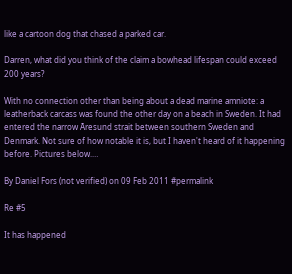like a cartoon dog that chased a parked car.

Darren, what did you think of the claim a bowhead lifespan could exceed 200 years?

With no connection other than being about a dead marine amniote: a leatherback carcass was found the other day on a beach in Sweden. It had entered the narrow Ãresund strait between southern Sweden and Denmark. Not sure of how notable it is, but I haven't heard of it happening before. Pictures below.…

By Daniel Fors (not verified) on 09 Feb 2011 #permalink

Re #5

It has happened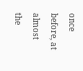once before, at almost the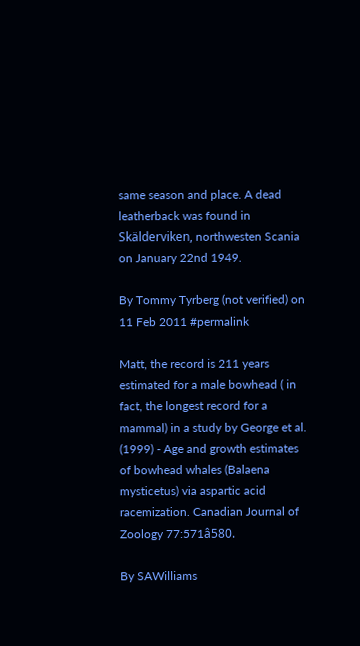same season and place. A dead leatherback was found in Skälderviken, northwesten Scania on January 22nd 1949.

By Tommy Tyrberg (not verified) on 11 Feb 2011 #permalink

Matt, the record is 211 years estimated for a male bowhead ( in fact, the longest record for a mammal) in a study by George et al. (1999) - Age and growth estimates of bowhead whales (Balaena mysticetus) via aspartic acid racemization. Canadian Journal of Zoology 77:571â580.

By SAWilliams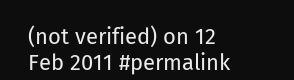(not verified) on 12 Feb 2011 #permalink